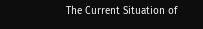The Current Situation of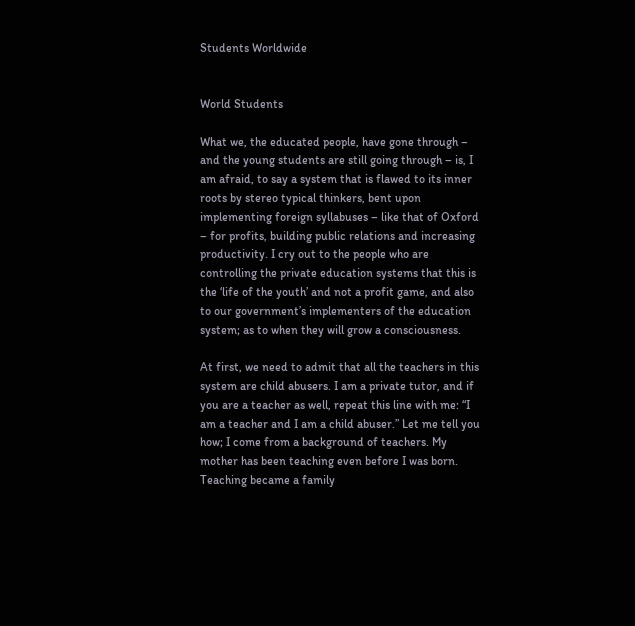Students Worldwide


World Students

What we, the educated people, have gone through – and the young students are still going through – is, I am afraid, to say a system that is flawed to its inner roots by stereo typical thinkers, bent upon implementing foreign syllabuses – like that of Oxford – for profits, building public relations and increasing productivity. I cry out to the people who are controlling the private education systems that this is the ‘life of the youth’ and not a profit game, and also to our government’s implementers of the education system; as to when they will grow a consciousness.

At first, we need to admit that all the teachers in this system are child abusers. I am a private tutor, and if you are a teacher as well, repeat this line with me: “I am a teacher and I am a child abuser.” Let me tell you how; I come from a background of teachers. My mother has been teaching even before I was born. Teaching became a family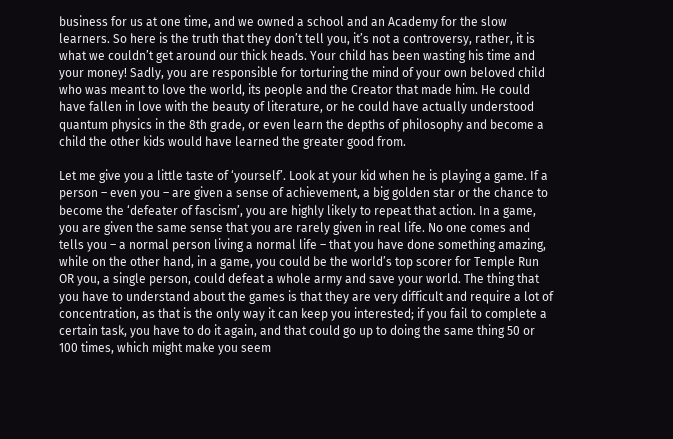business for us at one time, and we owned a school and an Academy for the slow learners. So here is the truth that they don’t tell you, it’s not a controversy, rather, it is what we couldn’t get around our thick heads. Your child has been wasting his time and your money! Sadly, you are responsible for torturing the mind of your own beloved child who was meant to love the world, its people and the Creator that made him. He could have fallen in love with the beauty of literature, or he could have actually understood quantum physics in the 8th grade, or even learn the depths of philosophy and become a child the other kids would have learned the greater good from.

Let me give you a little taste of ‘yourself’. Look at your kid when he is playing a game. If a person – even you – are given a sense of achievement, a big golden star or the chance to become the ‘defeater of fascism’, you are highly likely to repeat that action. In a game, you are given the same sense that you are rarely given in real life. No one comes and tells you – a normal person living a normal life – that you have done something amazing, while on the other hand, in a game, you could be the world’s top scorer for Temple Run OR you, a single person, could defeat a whole army and save your world. The thing that you have to understand about the games is that they are very difficult and require a lot of concentration, as that is the only way it can keep you interested; if you fail to complete a certain task, you have to do it again, and that could go up to doing the same thing 50 or 100 times, which might make you seem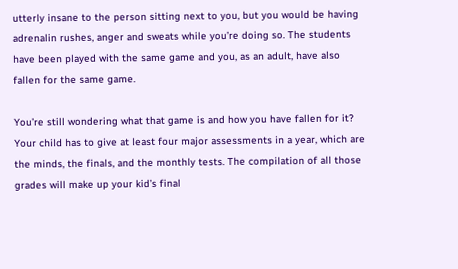utterly insane to the person sitting next to you, but you would be having adrenalin rushes, anger and sweats while you’re doing so. The students have been played with the same game and you, as an adult, have also fallen for the same game.

You’re still wondering what that game is and how you have fallen for it? Your child has to give at least four major assessments in a year, which are the minds, the finals, and the monthly tests. The compilation of all those grades will make up your kid’s final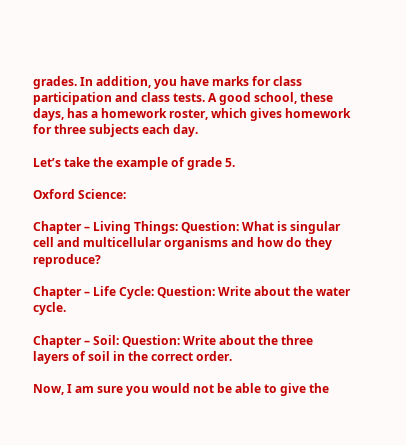grades. In addition, you have marks for class participation and class tests. A good school, these days, has a homework roster, which gives homework for three subjects each day.

Let’s take the example of grade 5.

Oxford Science:

Chapter – Living Things: Question: What is singular cell and multicellular organisms and how do they reproduce?

Chapter – Life Cycle: Question: Write about the water cycle.

Chapter – Soil: Question: Write about the three layers of soil in the correct order.

Now, I am sure you would not be able to give the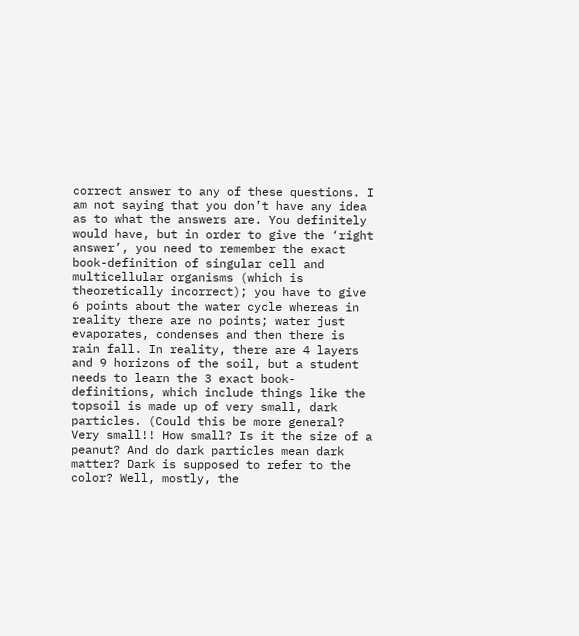correct answer to any of these questions. I am not saying that you don’t have any idea as to what the answers are. You definitely would have, but in order to give the ‘right answer’, you need to remember the exact book-definition of singular cell and multicellular organisms (which is theoretically incorrect); you have to give 6 points about the water cycle whereas in reality there are no points; water just evaporates, condenses and then there is rain fall. In reality, there are 4 layers and 9 horizons of the soil, but a student needs to learn the 3 exact book-definitions, which include things like the topsoil is made up of very small, dark particles. (Could this be more general? Very small!! How small? Is it the size of a peanut? And do dark particles mean dark matter? Dark is supposed to refer to the color? Well, mostly, the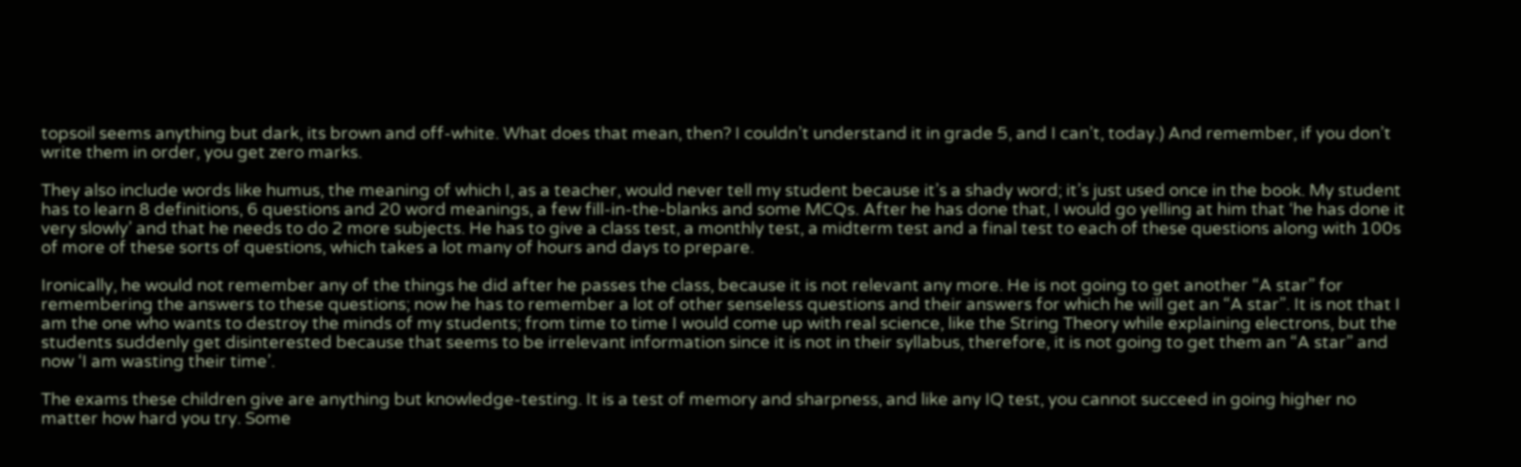topsoil seems anything but dark, its brown and off-white. What does that mean, then? I couldn’t understand it in grade 5, and I can’t, today.) And remember, if you don’t write them in order, you get zero marks.

They also include words like humus, the meaning of which I, as a teacher, would never tell my student because it’s a shady word; it’s just used once in the book. My student has to learn 8 definitions, 6 questions and 20 word meanings, a few fill-in-the-blanks and some MCQs. After he has done that, I would go yelling at him that ‘he has done it very slowly’ and that he needs to do 2 more subjects. He has to give a class test, a monthly test, a midterm test and a final test to each of these questions along with 100s of more of these sorts of questions, which takes a lot many of hours and days to prepare.

Ironically, he would not remember any of the things he did after he passes the class, because it is not relevant any more. He is not going to get another “A star” for remembering the answers to these questions; now he has to remember a lot of other senseless questions and their answers for which he will get an “A star”. It is not that I am the one who wants to destroy the minds of my students; from time to time I would come up with real science, like the String Theory while explaining electrons, but the students suddenly get disinterested because that seems to be irrelevant information since it is not in their syllabus, therefore, it is not going to get them an “A star” and now ‘I am wasting their time’.

The exams these children give are anything but knowledge-testing. It is a test of memory and sharpness, and like any IQ test, you cannot succeed in going higher no matter how hard you try. Some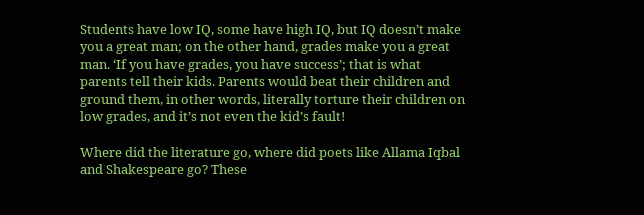Students have low IQ, some have high IQ, but IQ doesn’t make you a great man; on the other hand, grades make you a great man. ‘If you have grades, you have success’; that is what parents tell their kids. Parents would beat their children and ground them, in other words, literally torture their children on low grades, and it’s not even the kid’s fault!

Where did the literature go, where did poets like Allama Iqbal and Shakespeare go? These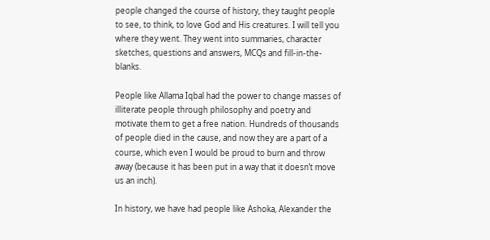people changed the course of history, they taught people to see, to think, to love God and His creatures. I will tell you where they went. They went into summaries, character sketches, questions and answers, MCQs and fill-in-the-blanks.

People like Allama Iqbal had the power to change masses of illiterate people through philosophy and poetry and motivate them to get a free nation. Hundreds of thousands of people died in the cause, and now they are a part of a course, which even I would be proud to burn and throw away (because it has been put in a way that it doesn’t move us an inch).

In history, we have had people like Ashoka, Alexander the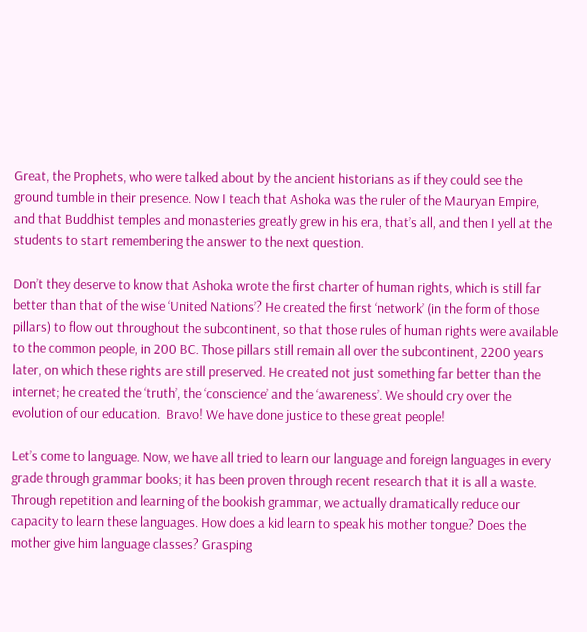Great, the Prophets, who were talked about by the ancient historians as if they could see the ground tumble in their presence. Now I teach that Ashoka was the ruler of the Mauryan Empire, and that Buddhist temples and monasteries greatly grew in his era, that’s all, and then I yell at the students to start remembering the answer to the next question.

Don’t they deserve to know that Ashoka wrote the first charter of human rights, which is still far better than that of the wise ‘United Nations’? He created the first ‘network’ (in the form of those pillars) to flow out throughout the subcontinent, so that those rules of human rights were available to the common people, in 200 BC. Those pillars still remain all over the subcontinent, 2200 years later, on which these rights are still preserved. He created not just something far better than the internet; he created the ‘truth’, the ‘conscience’ and the ‘awareness’. We should cry over the evolution of our education.  Bravo! We have done justice to these great people!

Let’s come to language. Now, we have all tried to learn our language and foreign languages in every grade through grammar books; it has been proven through recent research that it is all a waste. Through repetition and learning of the bookish grammar, we actually dramatically reduce our capacity to learn these languages. How does a kid learn to speak his mother tongue? Does the mother give him language classes? Grasping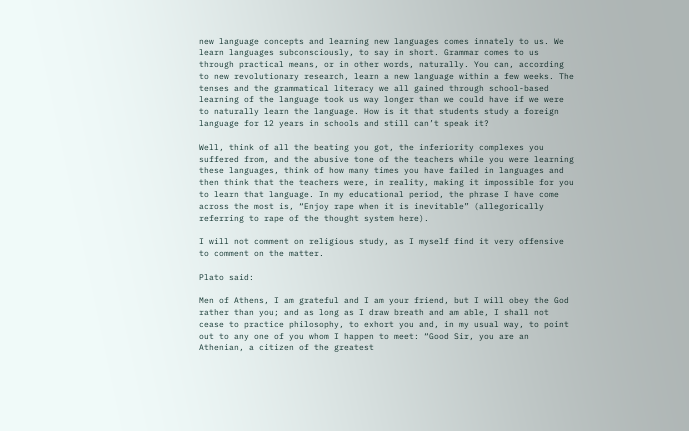new language concepts and learning new languages comes innately to us. We learn languages subconsciously, to say in short. Grammar comes to us through practical means, or in other words, naturally. You can, according to new revolutionary research, learn a new language within a few weeks. The tenses and the grammatical literacy we all gained through school-based learning of the language took us way longer than we could have if we were to naturally learn the language. How is it that students study a foreign language for 12 years in schools and still can’t speak it?

Well, think of all the beating you got, the inferiority complexes you suffered from, and the abusive tone of the teachers while you were learning these languages, think of how many times you have failed in languages and then think that the teachers were, in reality, making it impossible for you to learn that language. In my educational period, the phrase I have come across the most is, “Enjoy rape when it is inevitable” (allegorically referring to rape of the thought system here).

I will not comment on religious study, as I myself find it very offensive to comment on the matter.

Plato said:

Men of Athens, I am grateful and I am your friend, but I will obey the God rather than you; and as long as I draw breath and am able, I shall not cease to practice philosophy, to exhort you and, in my usual way, to point out to any one of you whom I happen to meet: “Good Sir, you are an Athenian, a citizen of the greatest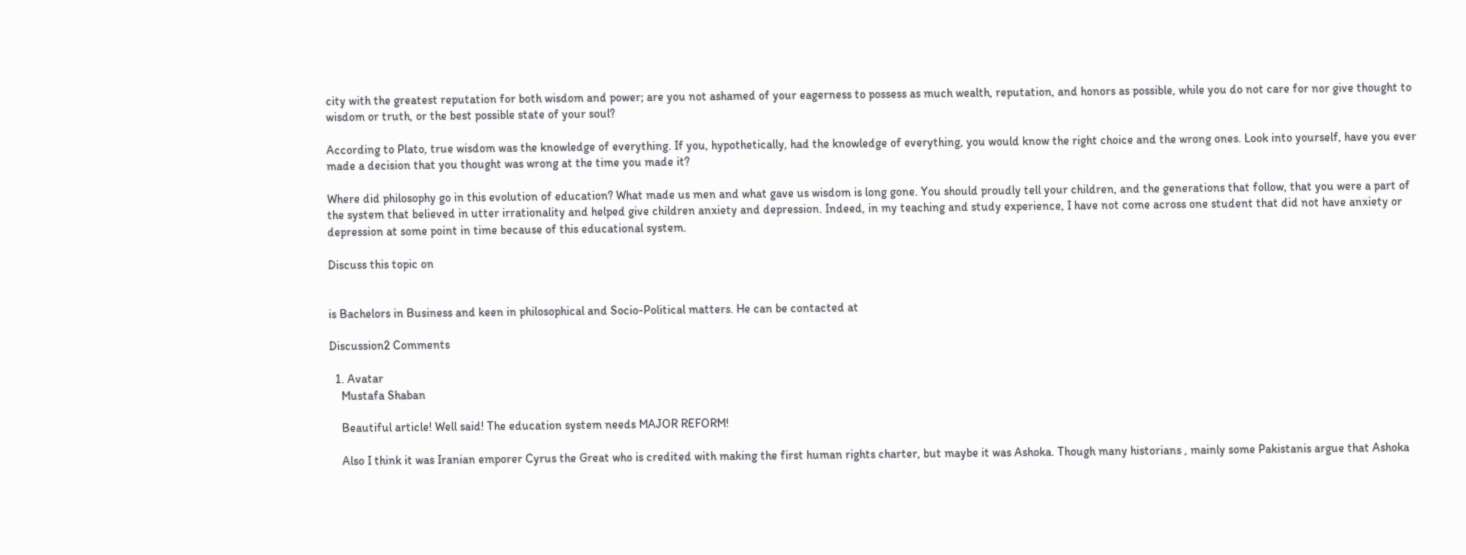city with the greatest reputation for both wisdom and power; are you not ashamed of your eagerness to possess as much wealth, reputation, and honors as possible, while you do not care for nor give thought to wisdom or truth, or the best possible state of your soul?

According to Plato, true wisdom was the knowledge of everything. If you, hypothetically, had the knowledge of everything, you would know the right choice and the wrong ones. Look into yourself, have you ever made a decision that you thought was wrong at the time you made it?

Where did philosophy go in this evolution of education? What made us men and what gave us wisdom is long gone. You should proudly tell your children, and the generations that follow, that you were a part of the system that believed in utter irrationality and helped give children anxiety and depression. Indeed, in my teaching and study experience, I have not come across one student that did not have anxiety or depression at some point in time because of this educational system.

Discuss this topic on


is Bachelors in Business and keen in philosophical and Socio-Political matters. He can be contacted at

Discussion2 Comments

  1. Avatar
    Mustafa Shaban

    Beautiful article! Well said! The education system needs MAJOR REFORM!

    Also I think it was Iranian emporer Cyrus the Great who is credited with making the first human rights charter, but maybe it was Ashoka. Though many historians , mainly some Pakistanis argue that Ashoka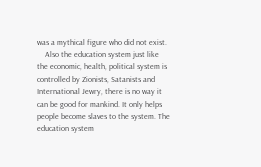was a mythical figure who did not exist.
    Also the education system just like the economic, health, political system is controlled by Zionists, Satanists and International Jewry, there is no way it can be good for mankind. It only helps people become slaves to the system. The education system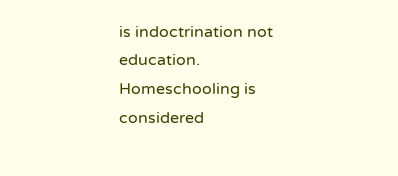is indoctrination not education. Homeschooling is considered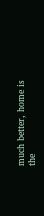much better, home is the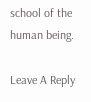school of the human being.

Leave A Reply